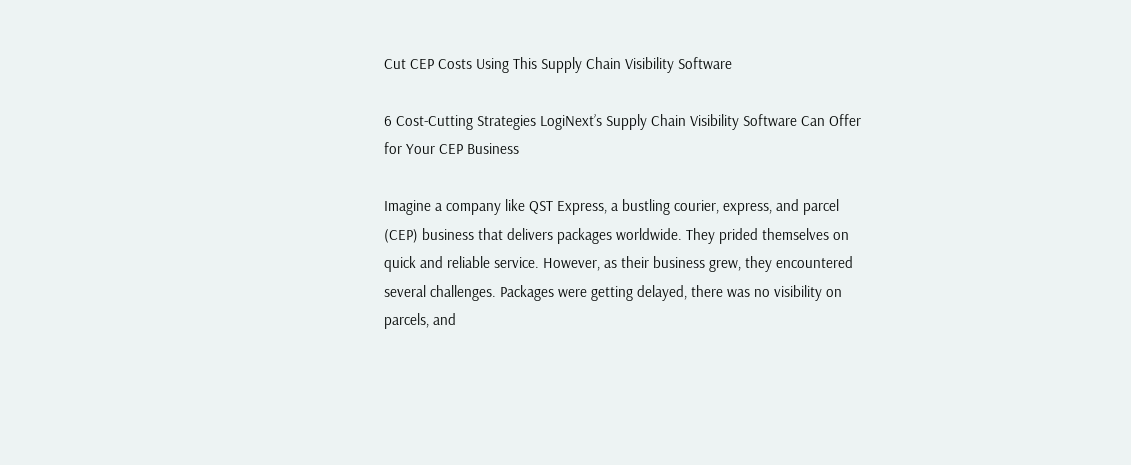Cut CEP Costs Using This Supply Chain Visibility Software

6 Cost-Cutting Strategies LogiNext’s Supply Chain Visibility Software Can Offer for Your CEP Business

Imagine a company like QST Express, a bustling courier, express, and parcel (CEP) business that delivers packages worldwide. They prided themselves on quick and reliable service. However, as their business grew, they encountered several challenges. Packages were getting delayed, there was no visibility on parcels, and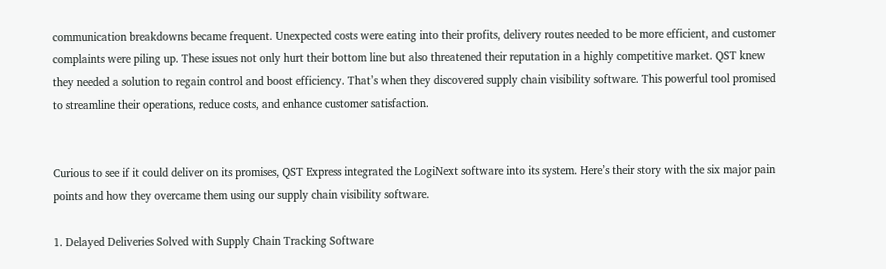communication breakdowns became frequent. Unexpected costs were eating into their profits, delivery routes needed to be more efficient, and customer complaints were piling up. These issues not only hurt their bottom line but also threatened their reputation in a highly competitive market. QST knew they needed a solution to regain control and boost efficiency. That’s when they discovered supply chain visibility software. This powerful tool promised to streamline their operations, reduce costs, and enhance customer satisfaction.


Curious to see if it could deliver on its promises, QST Express integrated the LogiNext software into its system. Here’s their story with the six major pain points and how they overcame them using our supply chain visibility software.

1. Delayed Deliveries Solved with Supply Chain Tracking Software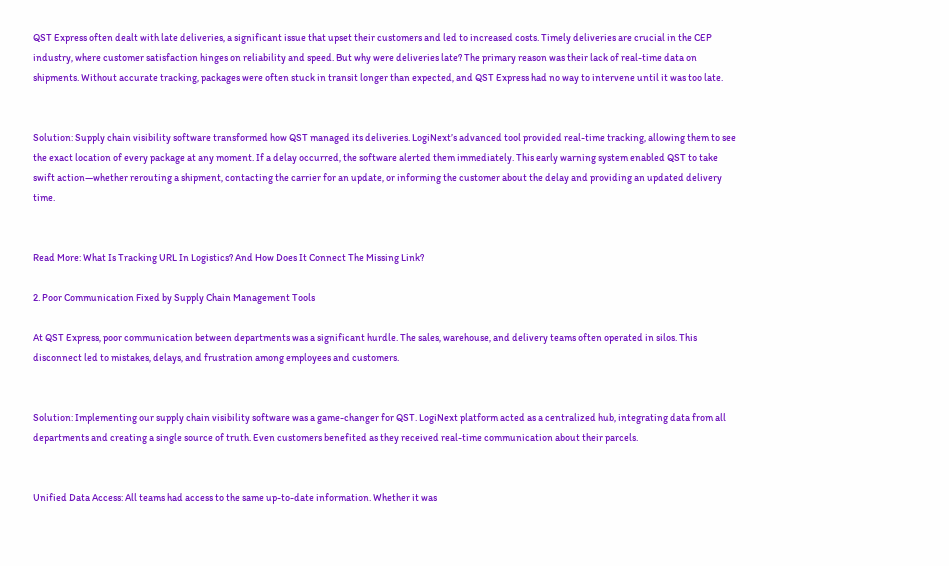QST Express often dealt with late deliveries, a significant issue that upset their customers and led to increased costs. Timely deliveries are crucial in the CEP industry, where customer satisfaction hinges on reliability and speed. But why were deliveries late? The primary reason was their lack of real-time data on shipments. Without accurate tracking, packages were often stuck in transit longer than expected, and QST Express had no way to intervene until it was too late.


Solution: Supply chain visibility software transformed how QST managed its deliveries. LogiNext’s advanced tool provided real-time tracking, allowing them to see the exact location of every package at any moment. If a delay occurred, the software alerted them immediately. This early warning system enabled QST to take swift action—whether rerouting a shipment, contacting the carrier for an update, or informing the customer about the delay and providing an updated delivery time.


Read More: What Is Tracking URL In Logistics? And How Does It Connect The Missing Link?

2. Poor Communication Fixed by Supply Chain Management Tools

At QST Express, poor communication between departments was a significant hurdle. The sales, warehouse, and delivery teams often operated in silos. This disconnect led to mistakes, delays, and frustration among employees and customers.


Solution: Implementing our supply chain visibility software was a game-changer for QST. LogiNext platform acted as a centralized hub, integrating data from all departments and creating a single source of truth. Even customers benefited as they received real-time communication about their parcels.


Unified Data Access: All teams had access to the same up-to-date information. Whether it was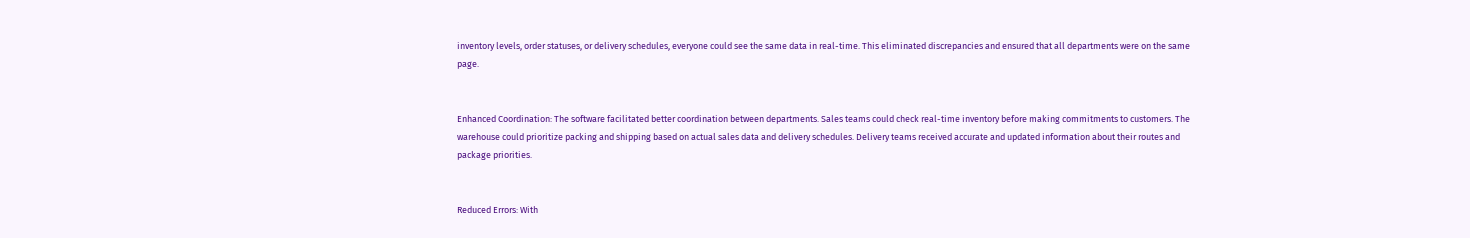inventory levels, order statuses, or delivery schedules, everyone could see the same data in real-time. This eliminated discrepancies and ensured that all departments were on the same page.


Enhanced Coordination: The software facilitated better coordination between departments. Sales teams could check real-time inventory before making commitments to customers. The warehouse could prioritize packing and shipping based on actual sales data and delivery schedules. Delivery teams received accurate and updated information about their routes and package priorities.


Reduced Errors: With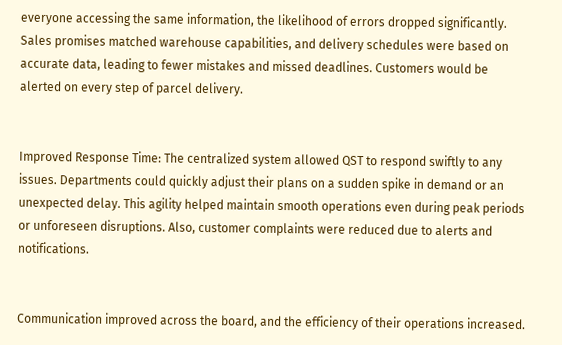everyone accessing the same information, the likelihood of errors dropped significantly. Sales promises matched warehouse capabilities, and delivery schedules were based on accurate data, leading to fewer mistakes and missed deadlines. Customers would be alerted on every step of parcel delivery.


Improved Response Time: The centralized system allowed QST to respond swiftly to any issues. Departments could quickly adjust their plans on a sudden spike in demand or an unexpected delay. This agility helped maintain smooth operations even during peak periods or unforeseen disruptions. Also, customer complaints were reduced due to alerts and notifications.


Communication improved across the board, and the efficiency of their operations increased.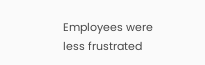Employees were less frustrated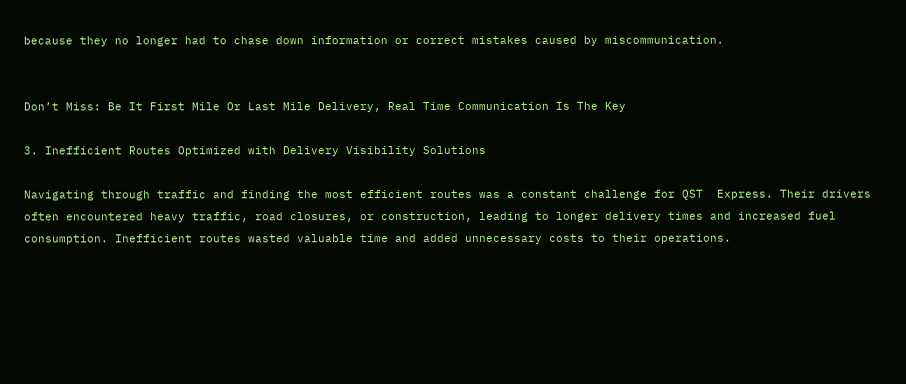because they no longer had to chase down information or correct mistakes caused by miscommunication.


Don’t Miss: Be It First Mile Or Last Mile Delivery, Real Time Communication Is The Key

3. Inefficient Routes Optimized with Delivery Visibility Solutions

Navigating through traffic and finding the most efficient routes was a constant challenge for QST  Express. Their drivers often encountered heavy traffic, road closures, or construction, leading to longer delivery times and increased fuel consumption. Inefficient routes wasted valuable time and added unnecessary costs to their operations.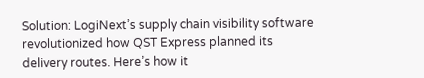Solution: LogiNext’s supply chain visibility software revolutionized how QST Express planned its delivery routes. Here’s how it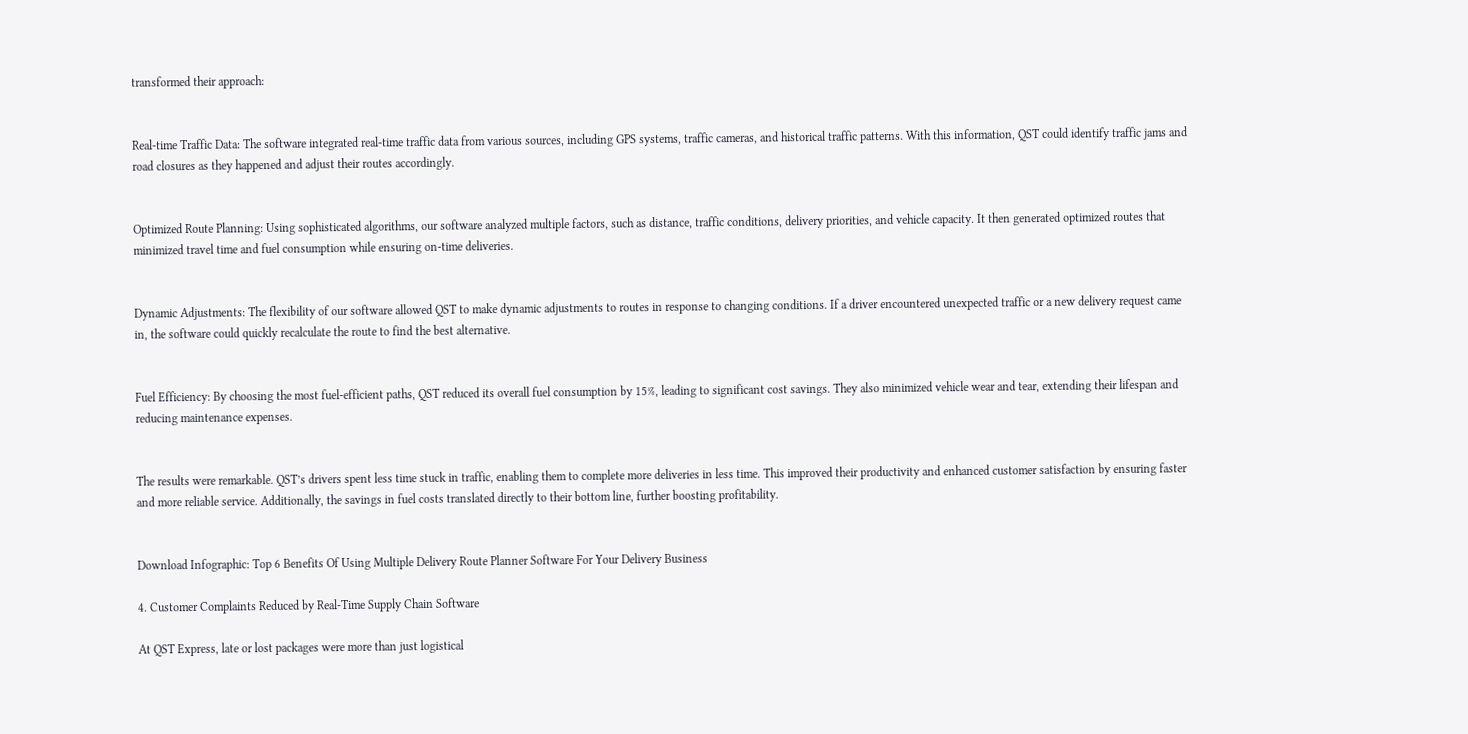transformed their approach:


Real-time Traffic Data: The software integrated real-time traffic data from various sources, including GPS systems, traffic cameras, and historical traffic patterns. With this information, QST could identify traffic jams and road closures as they happened and adjust their routes accordingly.


Optimized Route Planning: Using sophisticated algorithms, our software analyzed multiple factors, such as distance, traffic conditions, delivery priorities, and vehicle capacity. It then generated optimized routes that minimized travel time and fuel consumption while ensuring on-time deliveries.


Dynamic Adjustments: The flexibility of our software allowed QST to make dynamic adjustments to routes in response to changing conditions. If a driver encountered unexpected traffic or a new delivery request came in, the software could quickly recalculate the route to find the best alternative.


Fuel Efficiency: By choosing the most fuel-efficient paths, QST reduced its overall fuel consumption by 15%, leading to significant cost savings. They also minimized vehicle wear and tear, extending their lifespan and reducing maintenance expenses.


The results were remarkable. QST’s drivers spent less time stuck in traffic, enabling them to complete more deliveries in less time. This improved their productivity and enhanced customer satisfaction by ensuring faster and more reliable service. Additionally, the savings in fuel costs translated directly to their bottom line, further boosting profitability.


Download Infographic: Top 6 Benefits Of Using Multiple Delivery Route Planner Software For Your Delivery Business

4. Customer Complaints Reduced by Real-Time Supply Chain Software

At QST Express, late or lost packages were more than just logistical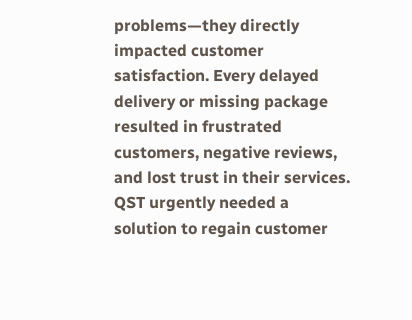problems—they directly impacted customer satisfaction. Every delayed delivery or missing package resulted in frustrated customers, negative reviews, and lost trust in their services. QST urgently needed a solution to regain customer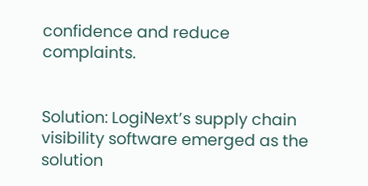confidence and reduce complaints.


Solution: LogiNext’s supply chain visibility software emerged as the solution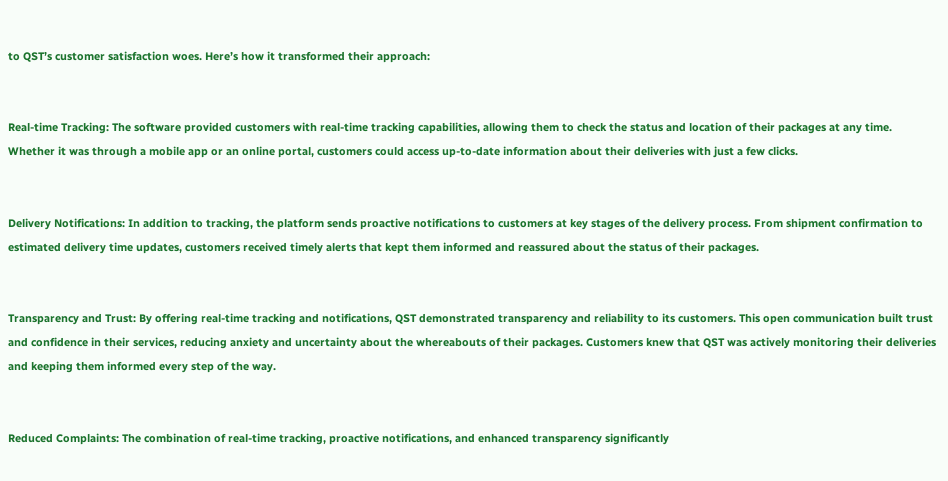to QST’s customer satisfaction woes. Here’s how it transformed their approach:


Real-time Tracking: The software provided customers with real-time tracking capabilities, allowing them to check the status and location of their packages at any time. Whether it was through a mobile app or an online portal, customers could access up-to-date information about their deliveries with just a few clicks.


Delivery Notifications: In addition to tracking, the platform sends proactive notifications to customers at key stages of the delivery process. From shipment confirmation to estimated delivery time updates, customers received timely alerts that kept them informed and reassured about the status of their packages.


Transparency and Trust: By offering real-time tracking and notifications, QST demonstrated transparency and reliability to its customers. This open communication built trust and confidence in their services, reducing anxiety and uncertainty about the whereabouts of their packages. Customers knew that QST was actively monitoring their deliveries and keeping them informed every step of the way.


Reduced Complaints: The combination of real-time tracking, proactive notifications, and enhanced transparency significantly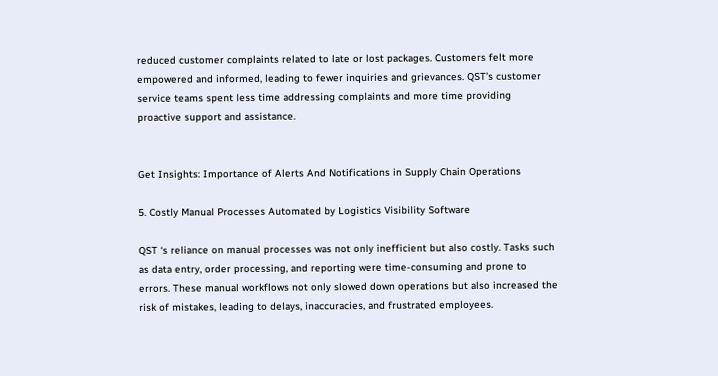reduced customer complaints related to late or lost packages. Customers felt more empowered and informed, leading to fewer inquiries and grievances. QST’s customer service teams spent less time addressing complaints and more time providing proactive support and assistance.


Get Insights: Importance of Alerts And Notifications in Supply Chain Operations

5. Costly Manual Processes Automated by Logistics Visibility Software

QST ‘s reliance on manual processes was not only inefficient but also costly. Tasks such as data entry, order processing, and reporting were time-consuming and prone to errors. These manual workflows not only slowed down operations but also increased the risk of mistakes, leading to delays, inaccuracies, and frustrated employees.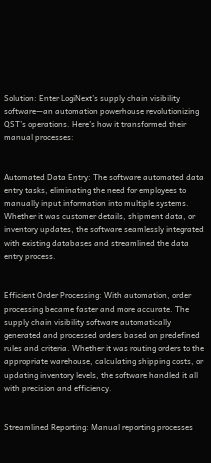Solution: Enter LogiNext’s supply chain visibility software—an automation powerhouse revolutionizing QST’s operations. Here’s how it transformed their manual processes:


Automated Data Entry: The software automated data entry tasks, eliminating the need for employees to manually input information into multiple systems. Whether it was customer details, shipment data, or inventory updates, the software seamlessly integrated with existing databases and streamlined the data entry process.


Efficient Order Processing: With automation, order processing became faster and more accurate. The supply chain visibility software automatically generated and processed orders based on predefined rules and criteria. Whether it was routing orders to the appropriate warehouse, calculating shipping costs, or updating inventory levels, the software handled it all with precision and efficiency.


Streamlined Reporting: Manual reporting processes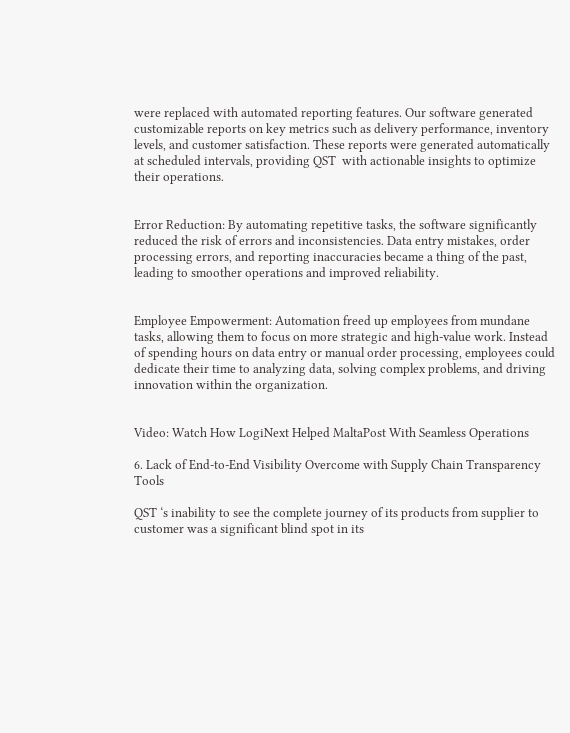were replaced with automated reporting features. Our software generated customizable reports on key metrics such as delivery performance, inventory levels, and customer satisfaction. These reports were generated automatically at scheduled intervals, providing QST  with actionable insights to optimize their operations.


Error Reduction: By automating repetitive tasks, the software significantly reduced the risk of errors and inconsistencies. Data entry mistakes, order processing errors, and reporting inaccuracies became a thing of the past, leading to smoother operations and improved reliability.


Employee Empowerment: Automation freed up employees from mundane tasks, allowing them to focus on more strategic and high-value work. Instead of spending hours on data entry or manual order processing, employees could dedicate their time to analyzing data, solving complex problems, and driving innovation within the organization.


Video: Watch How LogiNext Helped MaltaPost With Seamless Operations

6. Lack of End-to-End Visibility Overcome with Supply Chain Transparency Tools

QST ‘s inability to see the complete journey of its products from supplier to customer was a significant blind spot in its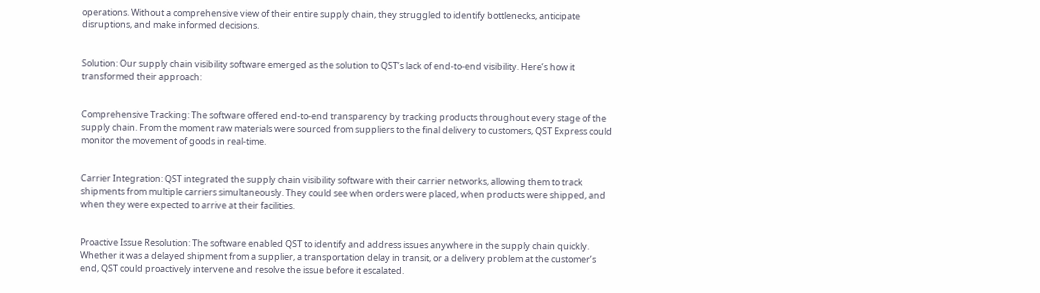operations. Without a comprehensive view of their entire supply chain, they struggled to identify bottlenecks, anticipate disruptions, and make informed decisions.


Solution: Our supply chain visibility software emerged as the solution to QST’s lack of end-to-end visibility. Here’s how it transformed their approach:


Comprehensive Tracking: The software offered end-to-end transparency by tracking products throughout every stage of the supply chain. From the moment raw materials were sourced from suppliers to the final delivery to customers, QST Express could monitor the movement of goods in real-time.


Carrier Integration: QST integrated the supply chain visibility software with their carrier networks, allowing them to track shipments from multiple carriers simultaneously. They could see when orders were placed, when products were shipped, and when they were expected to arrive at their facilities.


Proactive Issue Resolution: The software enabled QST to identify and address issues anywhere in the supply chain quickly. Whether it was a delayed shipment from a supplier, a transportation delay in transit, or a delivery problem at the customer’s end, QST could proactively intervene and resolve the issue before it escalated.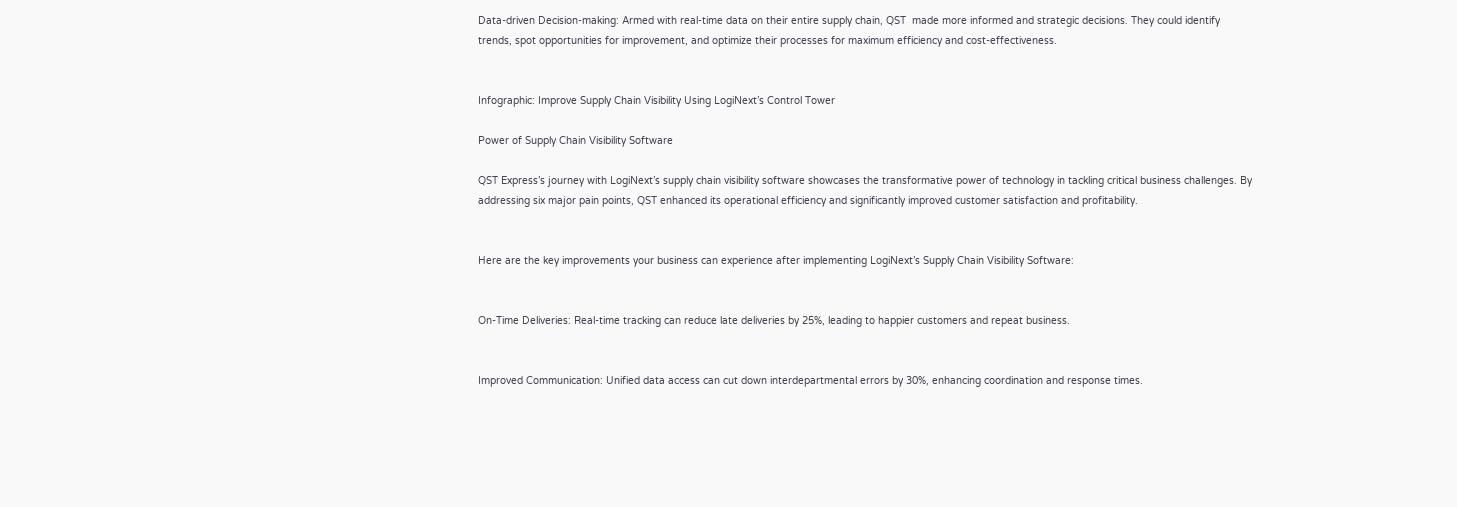Data-driven Decision-making: Armed with real-time data on their entire supply chain, QST  made more informed and strategic decisions. They could identify trends, spot opportunities for improvement, and optimize their processes for maximum efficiency and cost-effectiveness.


Infographic: Improve Supply Chain Visibility Using LogiNext’s Control Tower

Power of Supply Chain Visibility Software

QST Express’s journey with LogiNext’s supply chain visibility software showcases the transformative power of technology in tackling critical business challenges. By addressing six major pain points, QST enhanced its operational efficiency and significantly improved customer satisfaction and profitability.


Here are the key improvements your business can experience after implementing LogiNext’s Supply Chain Visibility Software:


On-Time Deliveries: Real-time tracking can reduce late deliveries by 25%, leading to happier customers and repeat business.


Improved Communication: Unified data access can cut down interdepartmental errors by 30%, enhancing coordination and response times.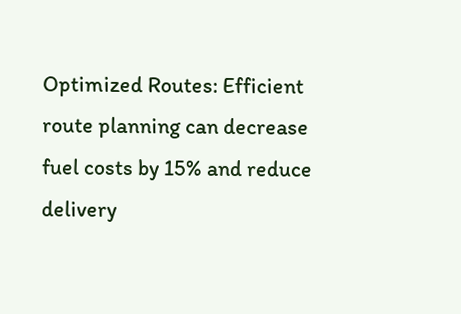Optimized Routes: Efficient route planning can decrease fuel costs by 15% and reduce delivery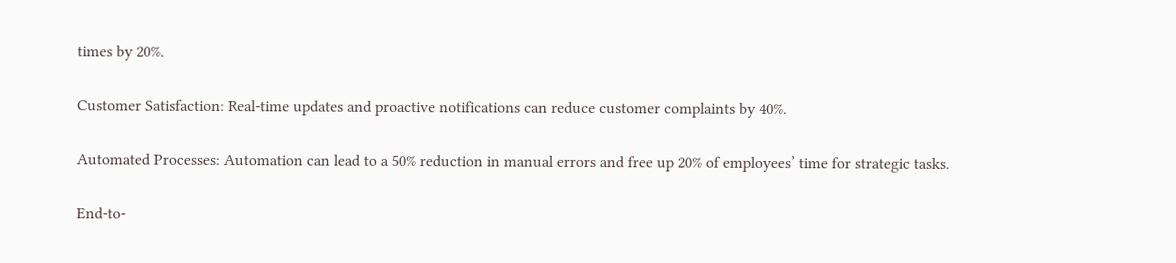times by 20%.


Customer Satisfaction: Real-time updates and proactive notifications can reduce customer complaints by 40%.


Automated Processes: Automation can lead to a 50% reduction in manual errors and free up 20% of employees’ time for strategic tasks.


End-to-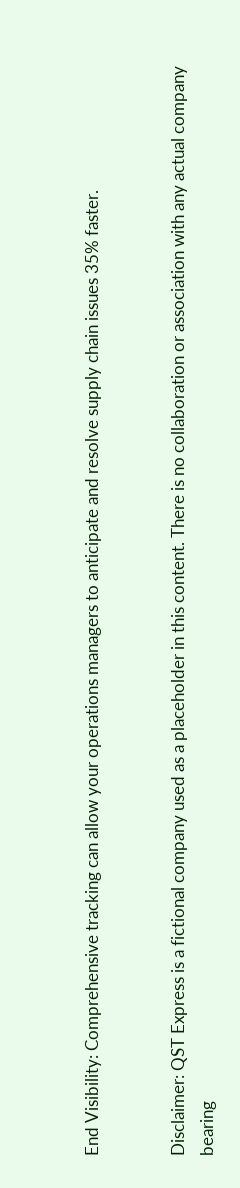End Visibility: Comprehensive tracking can allow your operations managers to anticipate and resolve supply chain issues 35% faster.


Disclaimer: QST Express is a fictional company used as a placeholder in this content. There is no collaboration or association with any actual company bearing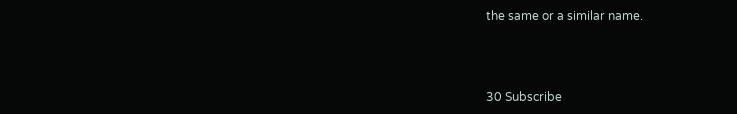the same or a similar name.



30 Subscribe